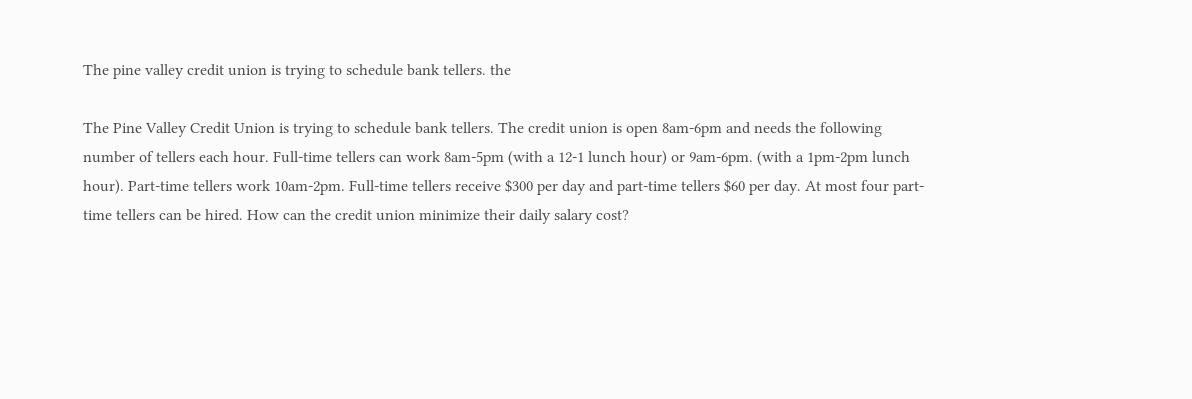The pine valley credit union is trying to schedule bank tellers. the

The Pine Valley Credit Union is trying to schedule bank tellers. The credit union is open 8am-6pm and needs the following number of tellers each hour. Full-time tellers can work 8am-5pm (with a 12-1 lunch hour) or 9am-6pm. (with a 1pm-2pm lunch hour). Part-time tellers work 10am-2pm. Full-time tellers receive $300 per day and part-time tellers $60 per day. At most four part-time tellers can be hired. How can the credit union minimize their daily salary cost?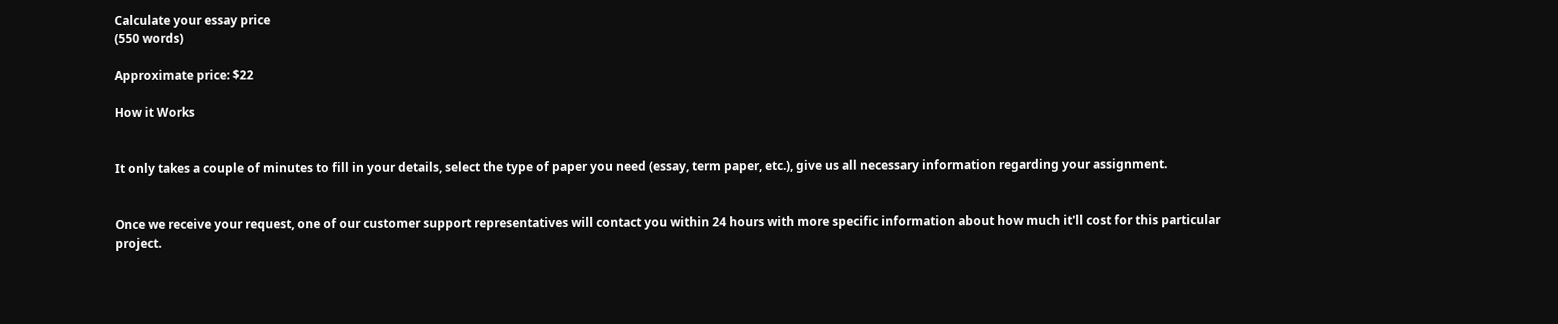Calculate your essay price
(550 words)

Approximate price: $22

How it Works


It only takes a couple of minutes to fill in your details, select the type of paper you need (essay, term paper, etc.), give us all necessary information regarding your assignment.


Once we receive your request, one of our customer support representatives will contact you within 24 hours with more specific information about how much it'll cost for this particular project.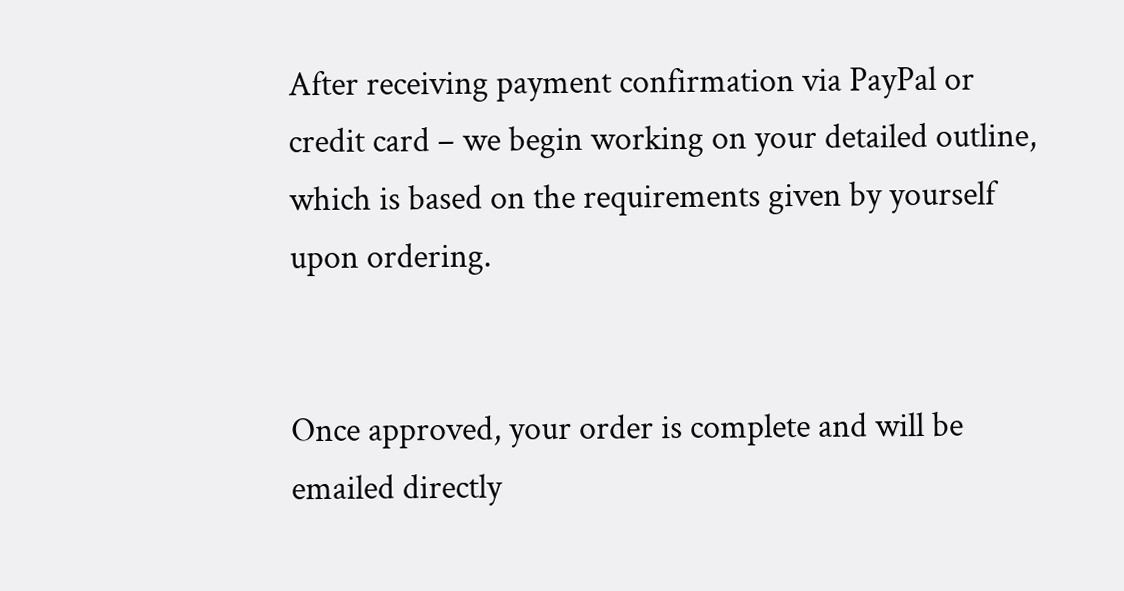After receiving payment confirmation via PayPal or credit card – we begin working on your detailed outline, which is based on the requirements given by yourself upon ordering.


Once approved, your order is complete and will be emailed directly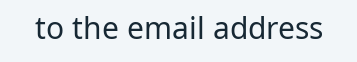to the email address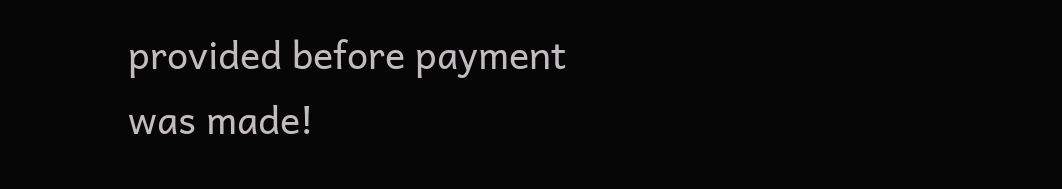provided before payment was made!